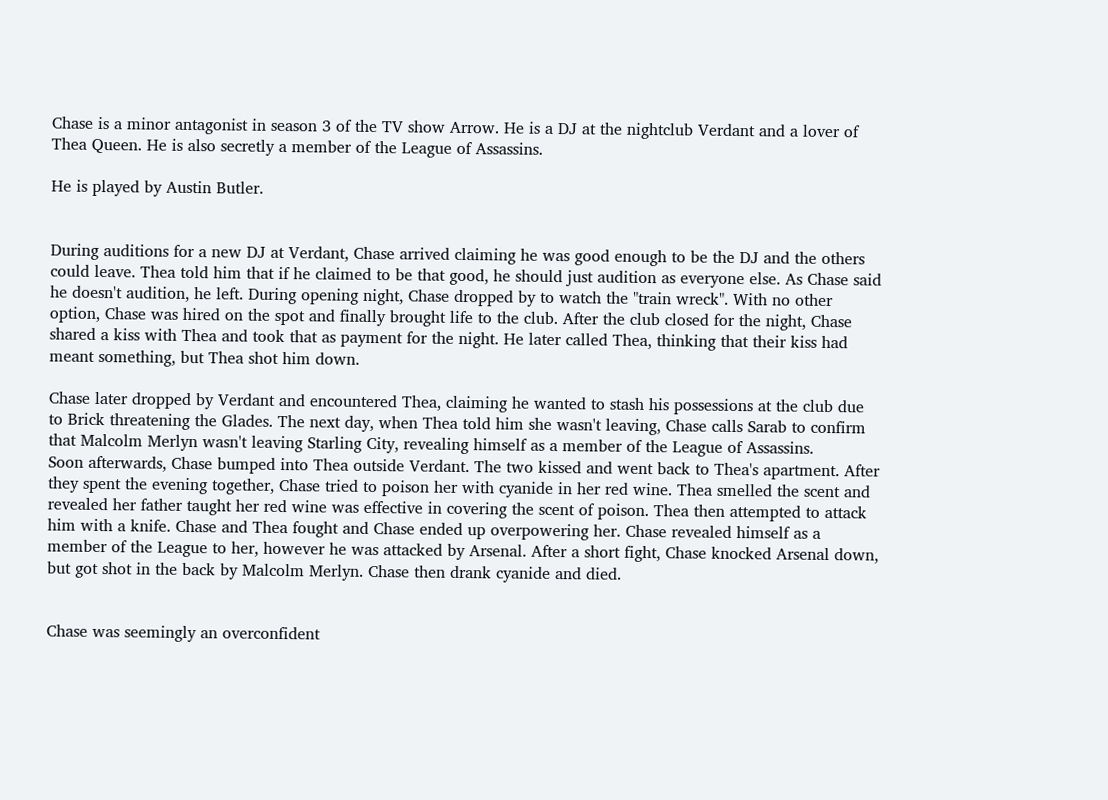Chase is a minor antagonist in season 3 of the TV show Arrow. He is a DJ at the nightclub Verdant and a lover of Thea Queen. He is also secretly a member of the League of Assassins.

He is played by Austin Butler.


During auditions for a new DJ at Verdant, Chase arrived claiming he was good enough to be the DJ and the others could leave. Thea told him that if he claimed to be that good, he should just audition as everyone else. As Chase said he doesn't audition, he left. During opening night, Chase dropped by to watch the "train wreck". With no other option, Chase was hired on the spot and finally brought life to the club. After the club closed for the night, Chase shared a kiss with Thea and took that as payment for the night. He later called Thea, thinking that their kiss had meant something, but Thea shot him down.

Chase later dropped by Verdant and encountered Thea, claiming he wanted to stash his possessions at the club due to Brick threatening the Glades. The next day, when Thea told him she wasn't leaving, Chase calls Sarab to confirm that Malcolm Merlyn wasn't leaving Starling City, revealing himself as a member of the League of Assassins.
Soon afterwards, Chase bumped into Thea outside Verdant. The two kissed and went back to Thea's apartment. After they spent the evening together, Chase tried to poison her with cyanide in her red wine. Thea smelled the scent and revealed her father taught her red wine was effective in covering the scent of poison. Thea then attempted to attack him with a knife. Chase and Thea fought and Chase ended up overpowering her. Chase revealed himself as a member of the League to her, however he was attacked by Arsenal. After a short fight, Chase knocked Arsenal down, but got shot in the back by Malcolm Merlyn. Chase then drank cyanide and died.


Chase was seemingly an overconfident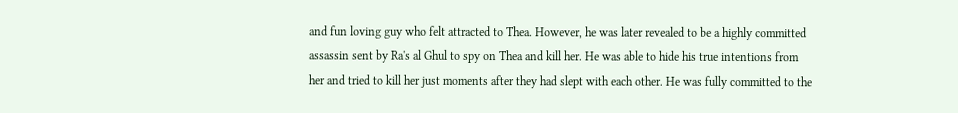and fun loving guy who felt attracted to Thea. However, he was later revealed to be a highly committed assassin sent by Ra's al Ghul to spy on Thea and kill her. He was able to hide his true intentions from her and tried to kill her just moments after they had slept with each other. He was fully committed to the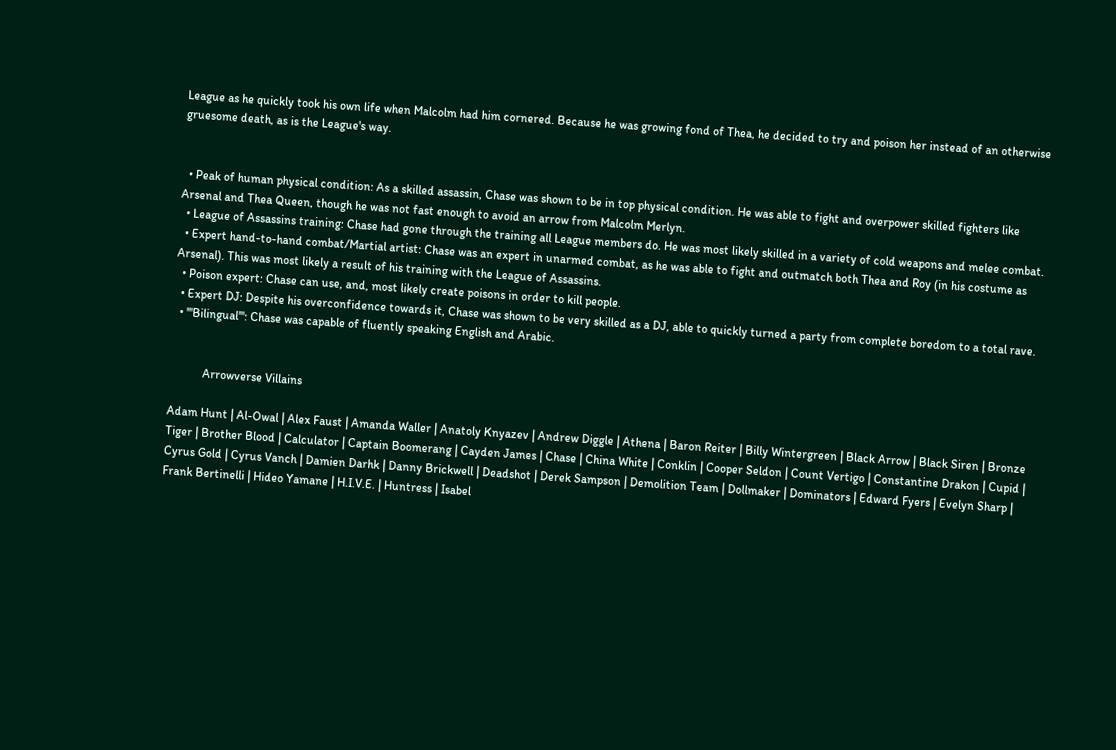League as he quickly took his own life when Malcolm had him cornered. Because he was growing fond of Thea, he decided to try and poison her instead of an otherwise gruesome death, as is the League's way.


  • Peak of human physical condition: As a skilled assassin, Chase was shown to be in top physical condition. He was able to fight and overpower skilled fighters like Arsenal and Thea Queen, though he was not fast enough to avoid an arrow from Malcolm Merlyn.
  • League of Assassins training: Chase had gone through the training all League members do. He was most likely skilled in a variety of cold weapons and melee combat.
  • Expert hand-to-hand combat/Martial artist: Chase was an expert in unarmed combat, as he was able to fight and outmatch both Thea and Roy (in his costume as Arsenal). This was most likely a result of his training with the League of Assassins.
  • Poison expert: Chase can use, and, most likely create poisons in order to kill people.
  • Expert DJ: Despite his overconfidence towards it, Chase was shown to be very skilled as a DJ, able to quickly turned a party from complete boredom to a total rave.
  • '''Bilingual''': Chase was capable of fluently speaking English and Arabic.


           Arrowverse Villains

Adam Hunt | Al-Owal | Alex Faust | Amanda Waller | Anatoly Knyazev | Andrew Diggle | Athena | Baron Reiter | Billy Wintergreen | Black Arrow | Black Siren | Bronze Tiger | Brother Blood | Calculator | Captain Boomerang | Cayden James | Chase | China White | Conklin | Cooper Seldon | Count Vertigo | Constantine Drakon | Cupid | Cyrus Gold | Cyrus Vanch | Damien Darhk | Danny Brickwell | Deadshot | Derek Sampson | Demolition Team | Dollmaker | Dominators | Edward Fyers | Evelyn Sharp | Frank Bertinelli | Hideo Yamane | H.I.V.E. | Huntress | Isabel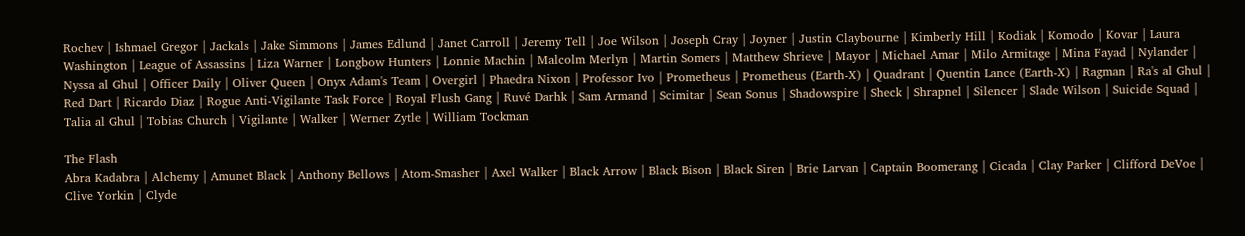Rochev | Ishmael Gregor | Jackals | Jake Simmons | James Edlund | Janet Carroll | Jeremy Tell | Joe Wilson | Joseph Cray | Joyner | Justin Claybourne | Kimberly Hill | Kodiak | Komodo | Kovar | Laura Washington | League of Assassins | Liza Warner | Longbow Hunters | Lonnie Machin | Malcolm Merlyn | Martin Somers | Matthew Shrieve | Mayor | Michael Amar | Milo Armitage | Mina Fayad | Nylander | Nyssa al Ghul | Officer Daily | Oliver Queen | Onyx Adam's Team | Overgirl | Phaedra Nixon | Professor Ivo | Prometheus | Prometheus (Earth-X) | Quadrant | Quentin Lance (Earth-X) | Ragman | Ra's al Ghul | Red Dart | Ricardo Diaz | Rogue Anti-Vigilante Task Force | Royal Flush Gang | Ruvé Darhk | Sam Armand | Scimitar | Sean Sonus | Shadowspire | Sheck | Shrapnel | Silencer | Slade Wilson | Suicide Squad | Talia al Ghul | Tobias Church | Vigilante | Walker | Werner Zytle | William Tockman

The Flash
Abra Kadabra | Alchemy | Amunet Black | Anthony Bellows | Atom-Smasher | Axel Walker | Black Arrow | Black Bison | Black Siren | Brie Larvan | Captain Boomerang | Cicada | Clay Parker | Clifford DeVoe | Clive Yorkin | Clyde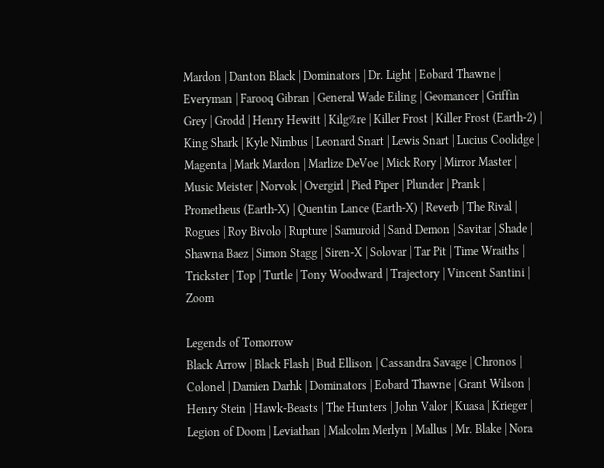Mardon | Danton Black | Dominators | Dr. Light | Eobard Thawne | Everyman | Farooq Gibran | General Wade Eiling | Geomancer | Griffin Grey | Grodd | Henry Hewitt | Kilg%re | Killer Frost | Killer Frost (Earth-2) | King Shark | Kyle Nimbus | Leonard Snart | Lewis Snart | Lucius Coolidge | Magenta | Mark Mardon | Marlize DeVoe | Mick Rory | Mirror Master | Music Meister | Norvok | Overgirl | Pied Piper | Plunder | Prank | Prometheus (Earth-X) | Quentin Lance (Earth-X) | Reverb | The Rival | Rogues | Roy Bivolo | Rupture | Samuroid | Sand Demon | Savitar | Shade | Shawna Baez | Simon Stagg | Siren-X | Solovar | Tar Pit | Time Wraiths | Trickster | Top | Turtle | Tony Woodward | Trajectory | Vincent Santini | Zoom

Legends of Tomorrow
Black Arrow | Black Flash | Bud Ellison | Cassandra Savage | Chronos | Colonel | Damien Darhk | Dominators | Eobard Thawne | Grant Wilson | Henry Stein | Hawk-Beasts | The Hunters | John Valor | Kuasa | Krieger | Legion of Doom | Leviathan | Malcolm Merlyn | Mallus | Mr. Blake | Nora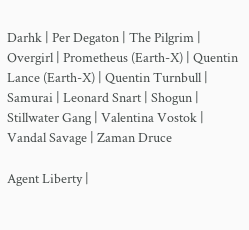Darhk | Per Degaton | The Pilgrim | Overgirl | Prometheus (Earth-X) | Quentin Lance (Earth-X) | Quentin Turnbull | Samurai | Leonard Snart | Shogun | Stillwater Gang | Valentina Vostok | Vandal Savage | Zaman Druce

Agent Liberty |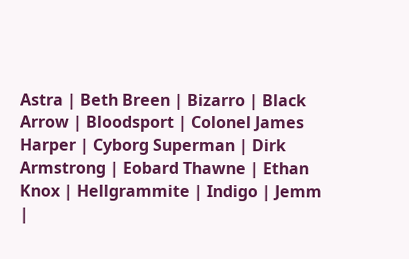Astra | Beth Breen | Bizarro | Black Arrow | Bloodsport | Colonel James Harper | Cyborg Superman | Dirk Armstrong | Eobard Thawne | Ethan Knox | Hellgrammite | Indigo | Jemm |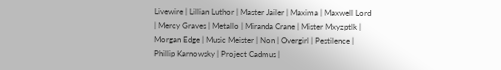Livewire | Lillian Luthor | Master Jailer | Maxima | Maxwell Lord | Mercy Graves | Metallo | Miranda Crane | Mister Mxyzptlk | Morgan Edge | Music Meister | Non | Overgirl | Pestilence | Phillip Karnowsky | Project Cadmus |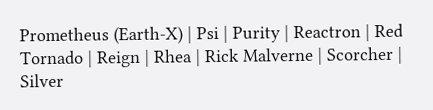Prometheus (Earth-X) | Psi | Purity | Reactron | Red Tornado | Reign | Rhea | Rick Malverne | Scorcher | Silver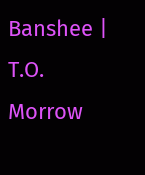Banshee | T.O. Morrow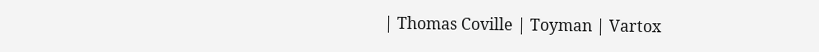| Thomas Coville | Toyman | Vartox